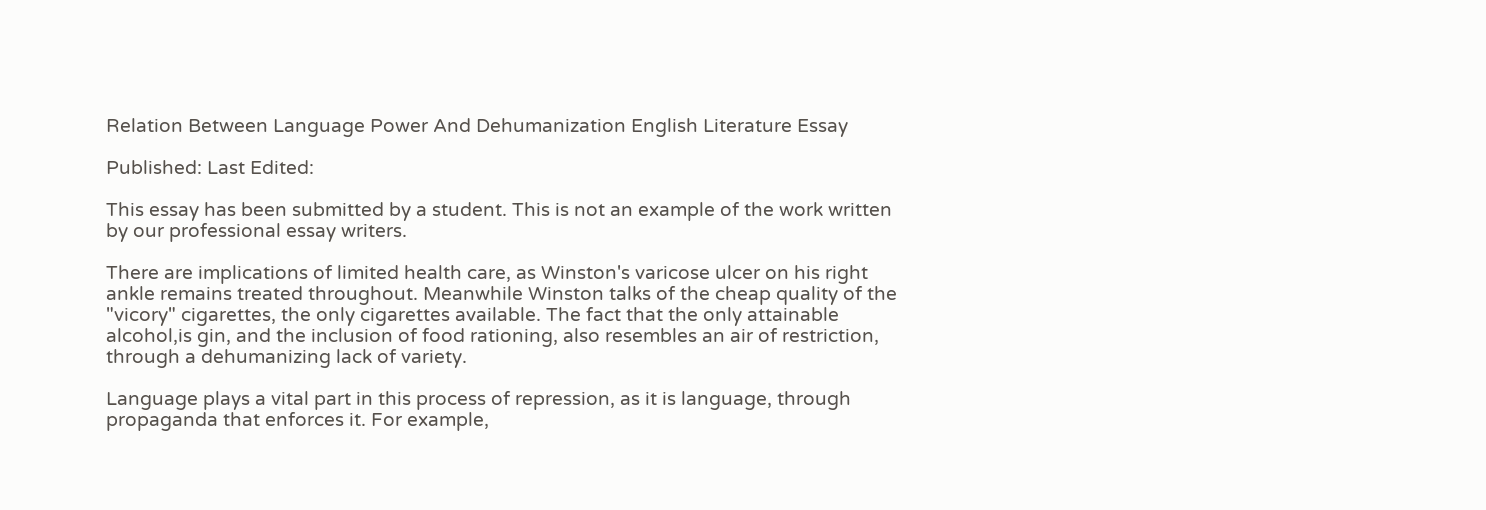Relation Between Language Power And Dehumanization English Literature Essay

Published: Last Edited:

This essay has been submitted by a student. This is not an example of the work written by our professional essay writers.

There are implications of limited health care, as Winston's varicose ulcer on his right ankle remains treated throughout. Meanwhile Winston talks of the cheap quality of the "vicory" cigarettes, the only cigarettes available. The fact that the only attainable alcohol,is gin, and the inclusion of food rationing, also resembles an air of restriction, through a dehumanizing lack of variety.

Language plays a vital part in this process of repression, as it is language, through propaganda that enforces it. For example,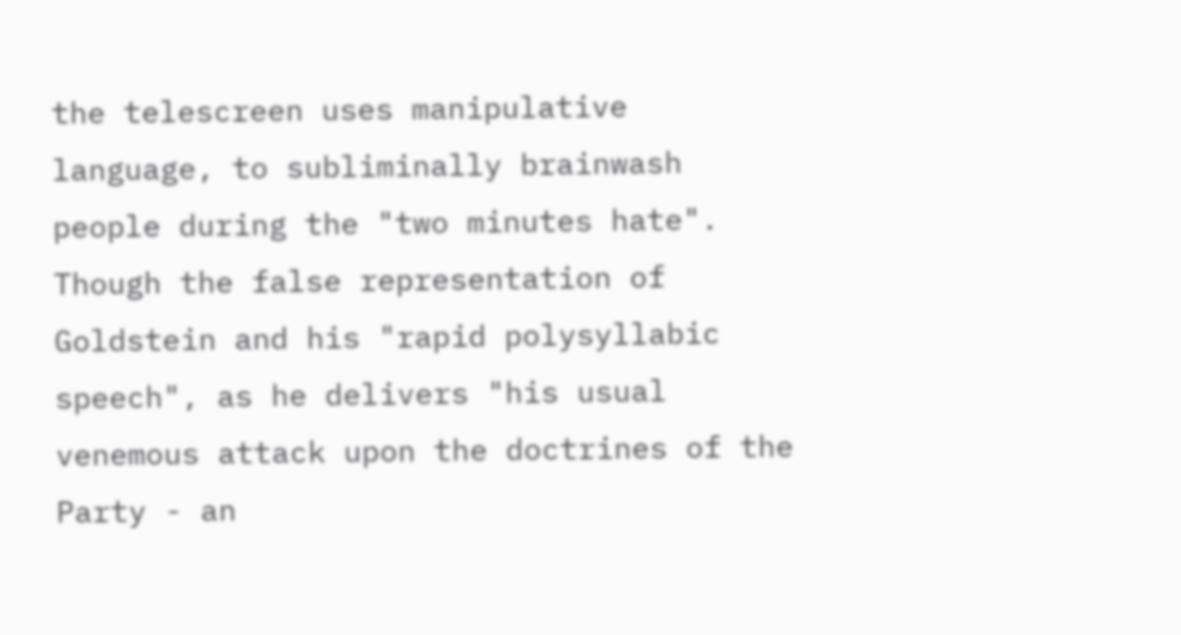the telescreen uses manipulative language, to subliminally brainwash people during the "two minutes hate". Though the false representation of Goldstein and his "rapid polysyllabic speech", as he delivers "his usual venemous attack upon the doctrines of the Party - an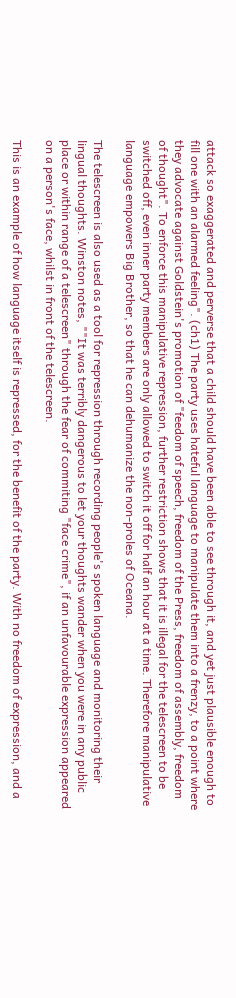attack so exaggerated and perverse that a child should have been able to see through it, and yet just plausible enough to fill one with an alarmed feeling". (ch1) The party uses hateful language to manipulate them into a frenzy, to a point where they advocate against Goldstein's promotion of "feedom of speech, freedom of the Press, freedom of assembly, freedom of thought". To enforce this manipulative repression, further restriction shows that it is illegal for the telescreen to be switched off, even inner party members are only allowed to switch it off for half an hour at a time. Therefore manipulative language empowers Big Brother, so that he can dehumanize the non-proles of Oceana.

The telescreen is also used as a tool for repression through recording people's spoken language and monitoring their lingual thoughts. Winston notes, ""It was terribly dangerous to let your thoughts wander when you were in any public place or within range of a telescreen" through the fear of commiting "face crime", if an unfavourable expression appeared on a person's face, whilst in front of the telescreen.

This is an example of how language itself is repressed, for the benefit of the party. With no freedom of expression, and a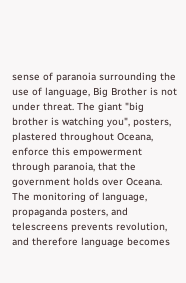sense of paranoia surrounding the use of language, Big Brother is not under threat. The giant "big brother is watching you", posters, plastered throughout Oceana, enforce this empowerment through paranoia, that the government holds over Oceana. The monitoring of language, propaganda posters, and telescreens prevents revolution, and therefore language becomes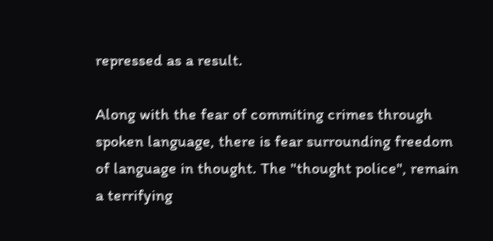repressed as a result.

Along with the fear of commiting crimes through spoken language, there is fear surrounding freedom of language in thought. The "thought police", remain a terrifying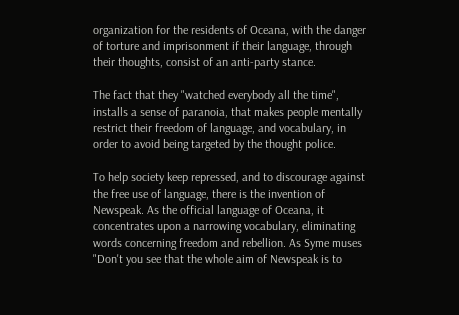organization for the residents of Oceana, with the danger of torture and imprisonment if their language, through their thoughts, consist of an anti-party stance.

The fact that they "watched everybody all the time", installs a sense of paranoia, that makes people mentally restrict their freedom of language, and vocabulary, in order to avoid being targeted by the thought police.

To help society keep repressed, and to discourage against the free use of language, there is the invention of Newspeak. As the official language of Oceana, it concentrates upon a narrowing vocabulary, eliminating words concerning freedom and rebellion. As Syme muses "Don't you see that the whole aim of Newspeak is to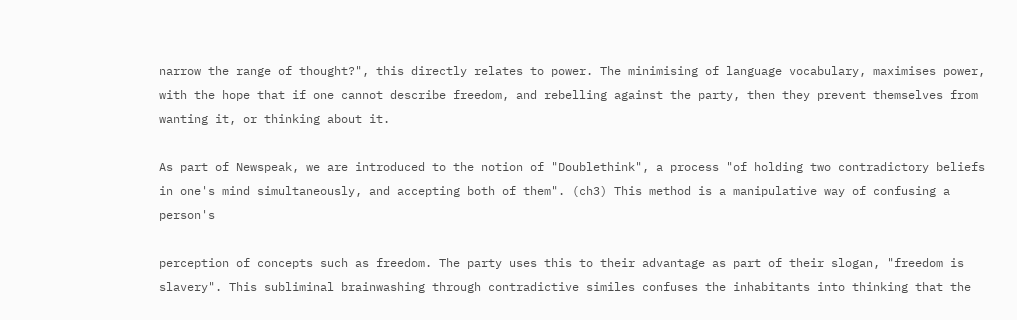narrow the range of thought?", this directly relates to power. The minimising of language vocabulary, maximises power, with the hope that if one cannot describe freedom, and rebelling against the party, then they prevent themselves from wanting it, or thinking about it.

As part of Newspeak, we are introduced to the notion of "Doublethink", a process "of holding two contradictory beliefs in one's mind simultaneously, and accepting both of them". (ch3) This method is a manipulative way of confusing a person's

perception of concepts such as freedom. The party uses this to their advantage as part of their slogan, "freedom is slavery". This subliminal brainwashing through contradictive similes confuses the inhabitants into thinking that the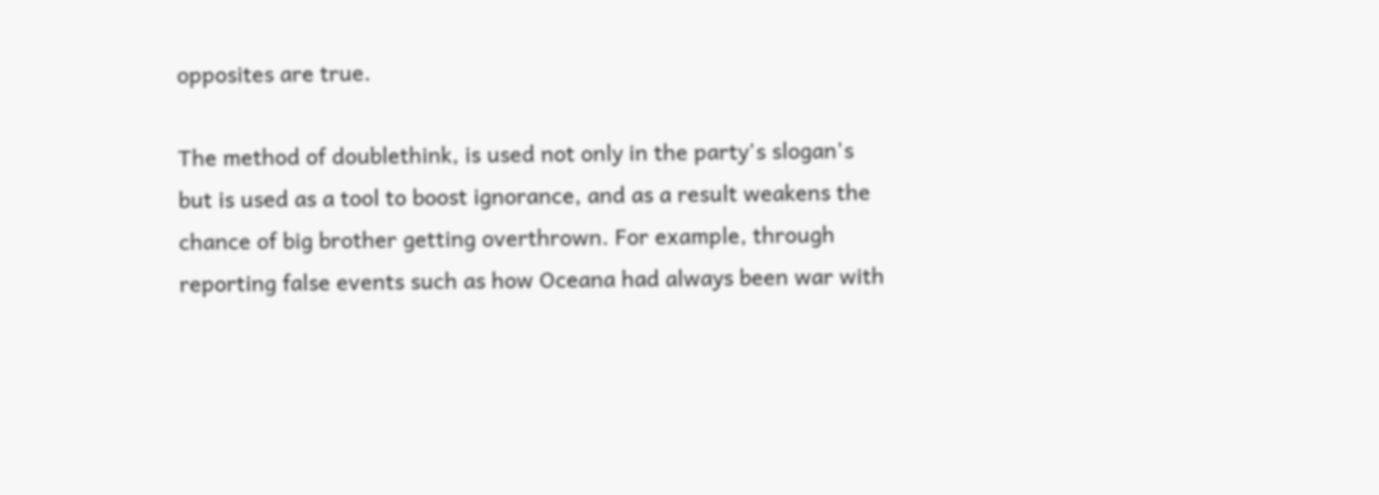opposites are true.

The method of doublethink, is used not only in the party's slogan's but is used as a tool to boost ignorance, and as a result weakens the chance of big brother getting overthrown. For example, through reporting false events such as how Oceana had always been war with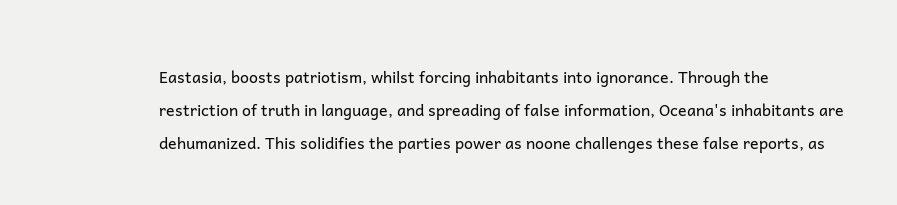Eastasia, boosts patriotism, whilst forcing inhabitants into ignorance. Through the restriction of truth in language, and spreading of false information, Oceana's inhabitants are dehumanized. This solidifies the parties power as noone challenges these false reports, as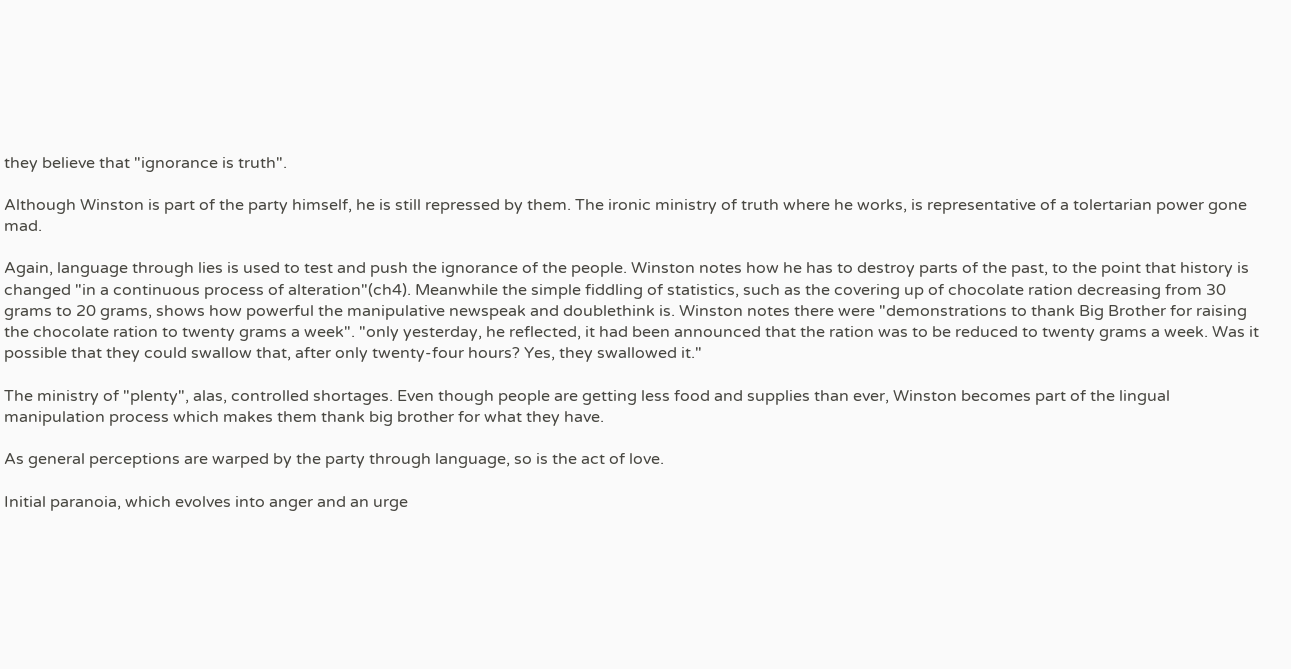they believe that "ignorance is truth".

Although Winston is part of the party himself, he is still repressed by them. The ironic ministry of truth where he works, is representative of a tolertarian power gone mad.

Again, language through lies is used to test and push the ignorance of the people. Winston notes how he has to destroy parts of the past, to the point that history is changed "in a continuous process of alteration"(ch4). Meanwhile the simple fiddling of statistics, such as the covering up of chocolate ration decreasing from 30 grams to 20 grams, shows how powerful the manipulative newspeak and doublethink is. Winston notes there were "demonstrations to thank Big Brother for raising the chocolate ration to twenty grams a week". "only yesterday, he reflected, it had been announced that the ration was to be reduced to twenty grams a week. Was it possible that they could swallow that, after only twenty-four hours? Yes, they swallowed it."

The ministry of "plenty", alas, controlled shortages. Even though people are getting less food and supplies than ever, Winston becomes part of the lingual manipulation process which makes them thank big brother for what they have.

As general perceptions are warped by the party through language, so is the act of love.

Initial paranoia, which evolves into anger and an urge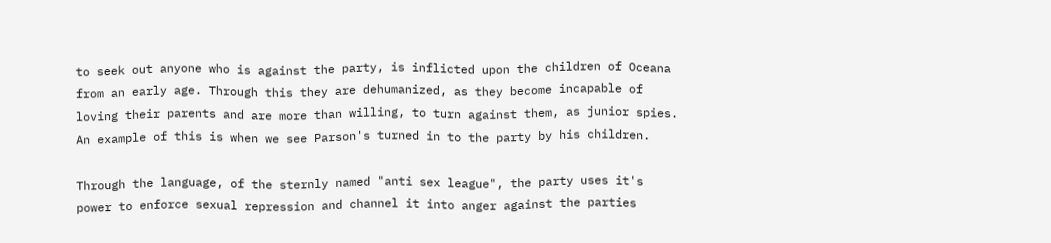to seek out anyone who is against the party, is inflicted upon the children of Oceana from an early age. Through this they are dehumanized, as they become incapable of loving their parents and are more than willing, to turn against them, as junior spies. An example of this is when we see Parson's turned in to the party by his children.

Through the language, of the sternly named "anti sex league", the party uses it's power to enforce sexual repression and channel it into anger against the parties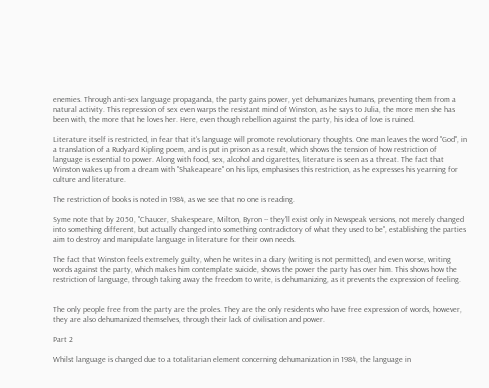enemies. Through anti-sex language propaganda, the party gains power, yet dehumanizes humans, preventing them from a natural activity. This repression of sex even warps the resistant mind of Winston, as he says to Julia, the more men she has been with, the more that he loves her. Here, even though rebellion against the party, his idea of love is ruined.

Literature itself is restricted, in fear that it's language will promote revolutionary thoughts. One man leaves the word "God", in a translation of a Rudyard Kipling poem, and is put in prison as a result, which shows the tension of how restriction of language is essential to power. Along with food, sex, alcohol and cigarettes, literature is seen as a threat. The fact that Winston wakes up from a dream with "Shakeapeare" on his lips, emphasises this restriction, as he expresses his yearning for culture and literature.

The restriction of books is noted in 1984, as we see that no one is reading.

Syme note that by 2050, "Chaucer, Shakespeare, Milton, Byron -- they'll exist only in Newspeak versions, not merely changed into something different, but actually changed into something contradictory of what they used to be", establishing the parties aim to destroy and manipulate language in literature for their own needs.

The fact that Winston feels extremely guilty, when he writes in a diary (writing is not permitted), and even worse, writing words against the party, which makes him contemplate suicide, shows the power the party has over him. This shows how the restriction of language, through taking away the freedom to write, is dehumanizing, as it prevents the expression of feeling.


The only people free from the party are the proles. They are the only residents who have free expression of words, however, they are also dehumanized themselves, through their lack of civilisation and power.

Part 2

Whilst language is changed due to a totalitarian element concerning dehumanization in 1984, the language in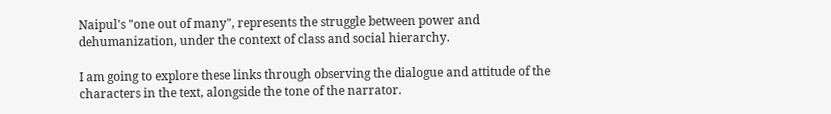Naipul's "one out of many", represents the struggle between power and dehumanization, under the context of class and social hierarchy.

I am going to explore these links through observing the dialogue and attitude of the characters in the text, alongside the tone of the narrator.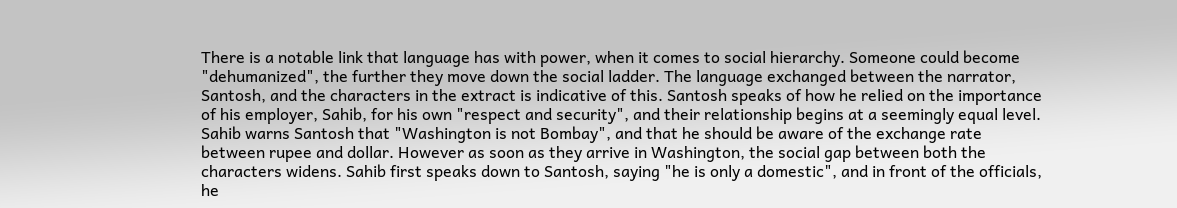There is a notable link that language has with power, when it comes to social hierarchy. Someone could become "dehumanized", the further they move down the social ladder. The language exchanged between the narrator, Santosh, and the characters in the extract is indicative of this. Santosh speaks of how he relied on the importance of his employer, Sahib, for his own "respect and security", and their relationship begins at a seemingly equal level. Sahib warns Santosh that "Washington is not Bombay", and that he should be aware of the exchange rate between rupee and dollar. However as soon as they arrive in Washington, the social gap between both the characters widens. Sahib first speaks down to Santosh, saying "he is only a domestic", and in front of the officials, he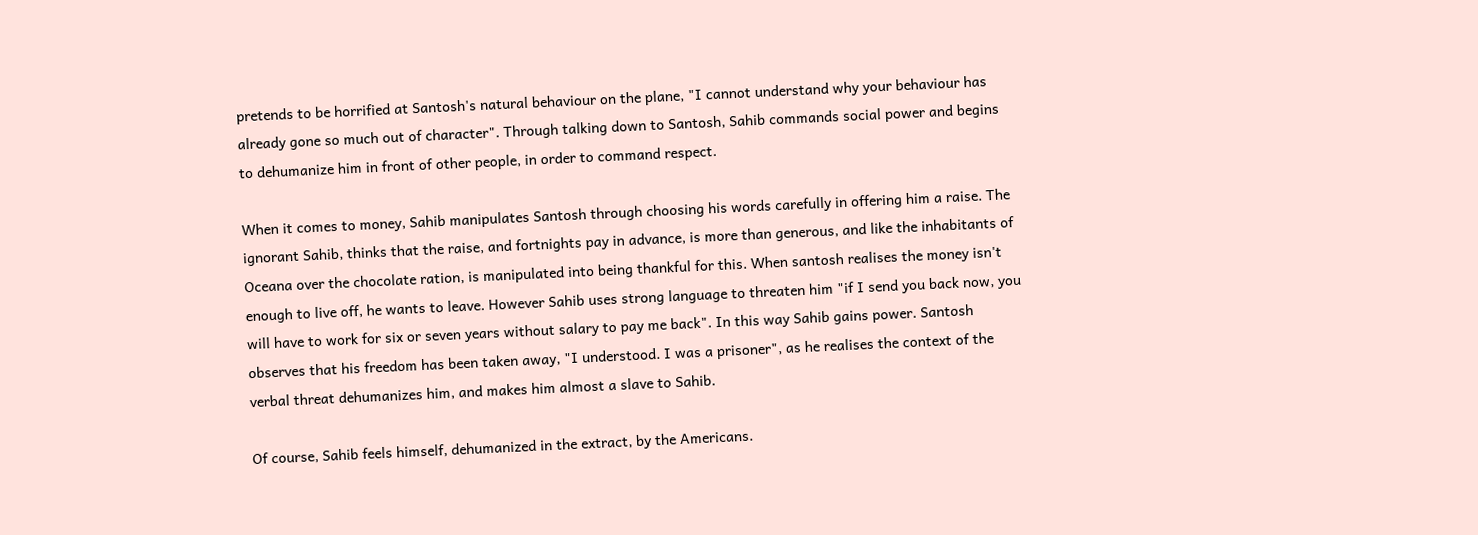pretends to be horrified at Santosh's natural behaviour on the plane, "I cannot understand why your behaviour has already gone so much out of character". Through talking down to Santosh, Sahib commands social power and begins to dehumanize him in front of other people, in order to command respect.

When it comes to money, Sahib manipulates Santosh through choosing his words carefully in offering him a raise. The ignorant Sahib, thinks that the raise, and fortnights pay in advance, is more than generous, and like the inhabitants of Oceana over the chocolate ration, is manipulated into being thankful for this. When santosh realises the money isn't enough to live off, he wants to leave. However Sahib uses strong language to threaten him "if I send you back now, you will have to work for six or seven years without salary to pay me back". In this way Sahib gains power. Santosh observes that his freedom has been taken away, "I understood. I was a prisoner", as he realises the context of the verbal threat dehumanizes him, and makes him almost a slave to Sahib.

Of course, Sahib feels himself, dehumanized in the extract, by the Americans.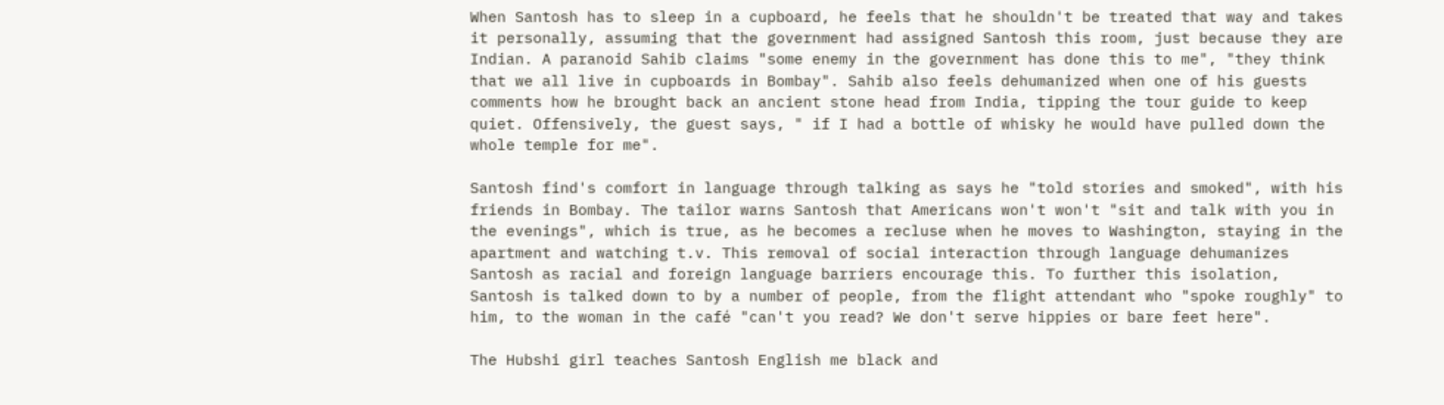When Santosh has to sleep in a cupboard, he feels that he shouldn't be treated that way and takes it personally, assuming that the government had assigned Santosh this room, just because they are Indian. A paranoid Sahib claims "some enemy in the government has done this to me", "they think that we all live in cupboards in Bombay". Sahib also feels dehumanized when one of his guests comments how he brought back an ancient stone head from India, tipping the tour guide to keep quiet. Offensively, the guest says, " if I had a bottle of whisky he would have pulled down the whole temple for me".

Santosh find's comfort in language through talking as says he "told stories and smoked", with his friends in Bombay. The tailor warns Santosh that Americans won't won't "sit and talk with you in the evenings", which is true, as he becomes a recluse when he moves to Washington, staying in the apartment and watching t.v. This removal of social interaction through language dehumanizes Santosh as racial and foreign language barriers encourage this. To further this isolation, Santosh is talked down to by a number of people, from the flight attendant who "spoke roughly" to him, to the woman in the café "can't you read? We don't serve hippies or bare feet here".

The Hubshi girl teaches Santosh English me black and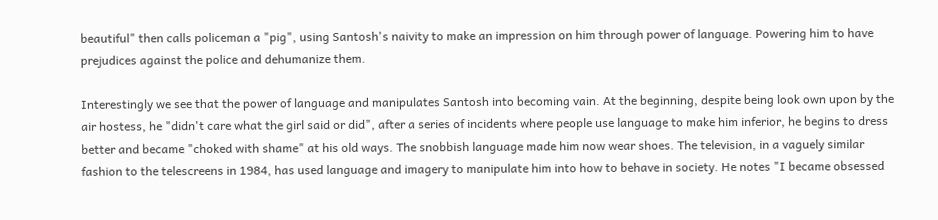beautiful" then calls policeman a "pig", using Santosh's naivity to make an impression on him through power of language. Powering him to have prejudices against the police and dehumanize them.

Interestingly we see that the power of language and manipulates Santosh into becoming vain. At the beginning, despite being look own upon by the air hostess, he "didn't care what the girl said or did", after a series of incidents where people use language to make him inferior, he begins to dress better and became "choked with shame" at his old ways. The snobbish language made him now wear shoes. The television, in a vaguely similar fashion to the telescreens in 1984, has used language and imagery to manipulate him into how to behave in society. He notes "I became obsessed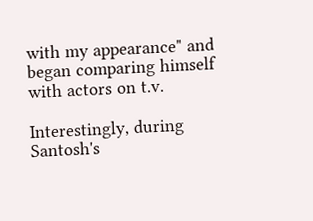with my appearance" and began comparing himself with actors on t.v.

Interestingly, during Santosh's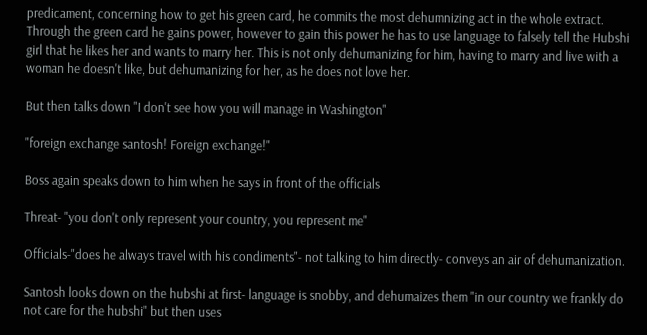predicament, concerning how to get his green card, he commits the most dehumnizing act in the whole extract. Through the green card he gains power, however to gain this power he has to use language to falsely tell the Hubshi girl that he likes her and wants to marry her. This is not only dehumanizing for him, having to marry and live with a woman he doesn't like, but dehumanizing for her, as he does not love her.

But then talks down "I don't see how you will manage in Washington"

"foreign exchange santosh! Foreign exchange!"

Boss again speaks down to him when he says in front of the officials

Threat- "you don't only represent your country, you represent me"

Officials-"does he always travel with his condiments"- not talking to him directly- conveys an air of dehumanization.

Santosh looks down on the hubshi at first- language is snobby, and dehumaizes them "in our country we frankly do not care for the hubshi" but then uses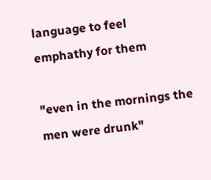language to feel emphathy for them

"even in the mornings the men were drunk"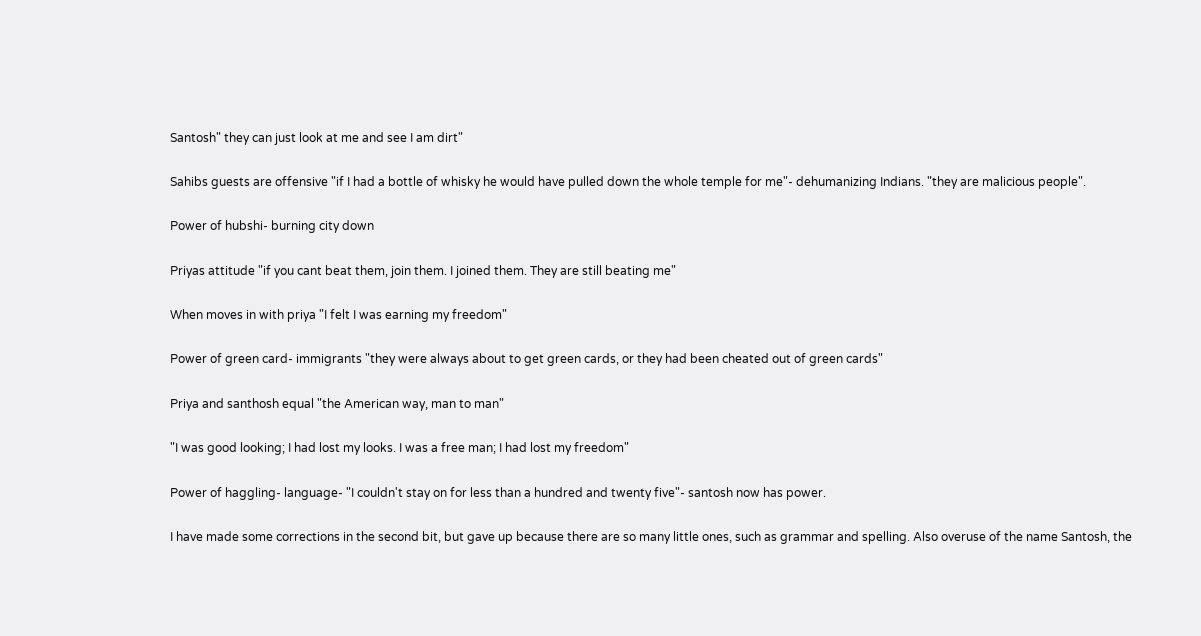Santosh" they can just look at me and see I am dirt"

Sahibs guests are offensive "if I had a bottle of whisky he would have pulled down the whole temple for me"- dehumanizing Indians. "they are malicious people".

Power of hubshi- burning city down

Priyas attitude "if you cant beat them, join them. I joined them. They are still beating me"

When moves in with priya "I felt I was earning my freedom"

Power of green card- immigrants "they were always about to get green cards, or they had been cheated out of green cards"

Priya and santhosh equal "the American way, man to man"

"I was good looking; I had lost my looks. I was a free man; I had lost my freedom"

Power of haggling- language- "I couldn't stay on for less than a hundred and twenty five"- santosh now has power.

I have made some corrections in the second bit, but gave up because there are so many little ones, such as grammar and spelling. Also overuse of the name Santosh, the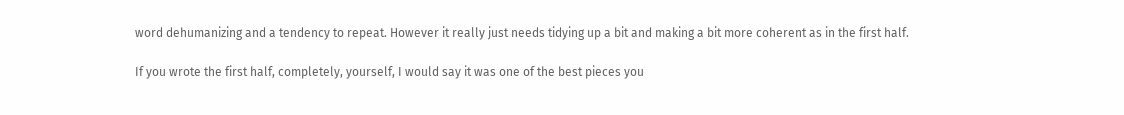word dehumanizing and a tendency to repeat. However it really just needs tidying up a bit and making a bit more coherent as in the first half.

If you wrote the first half, completely, yourself, I would say it was one of the best pieces you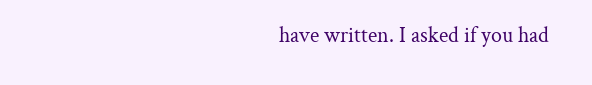have written. I asked if you had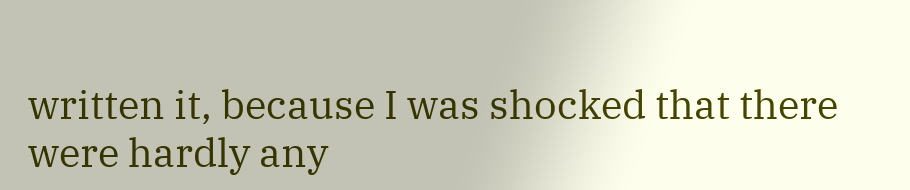written it, because I was shocked that there were hardly any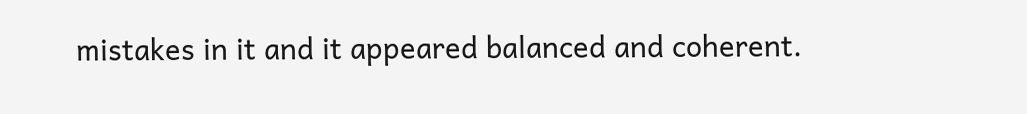mistakes in it and it appeared balanced and coherent.